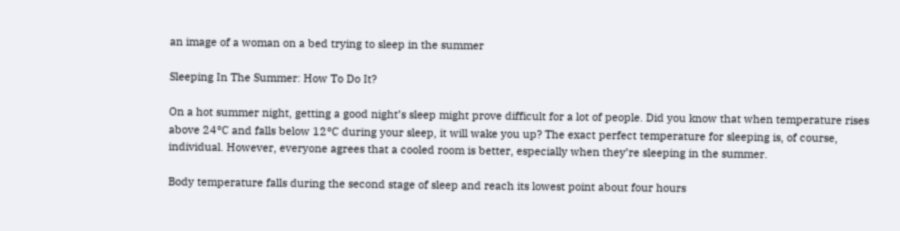an image of a woman on a bed trying to sleep in the summer

Sleeping In The Summer: How To Do It?

On a hot summer night, getting a good night’s sleep might prove difficult for a lot of people. Did you know that when temperature rises above 24°C and falls below 12°C during your sleep, it will wake you up? The exact perfect temperature for sleeping is, of course, individual. However, everyone agrees that a cooled room is better, especially when they’re sleeping in the summer.

Body temperature falls during the second stage of sleep and reach its lowest point about four hours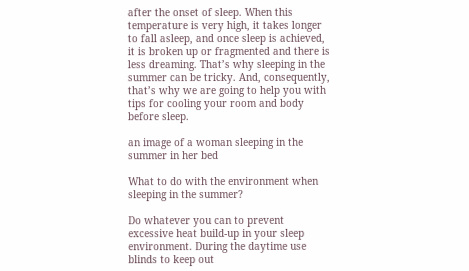after the onset of sleep. When this temperature is very high, it takes longer to fall asleep, and once sleep is achieved, it is broken up or fragmented and there is less dreaming. That’s why sleeping in the summer can be tricky. And, consequently, that’s why we are going to help you with tips for cooling your room and body before sleep.

an image of a woman sleeping in the summer in her bed

What to do with the environment when sleeping in the summer?

Do whatever you can to prevent excessive heat build-up in your sleep environment. During the daytime use blinds to keep out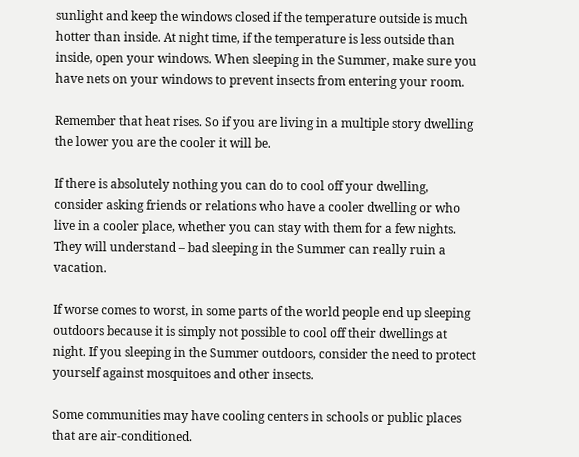sunlight and keep the windows closed if the temperature outside is much hotter than inside. At night time, if the temperature is less outside than inside, open your windows. When sleeping in the Summer, make sure you have nets on your windows to prevent insects from entering your room.

Remember that heat rises. So if you are living in a multiple story dwelling the lower you are the cooler it will be.

If there is absolutely nothing you can do to cool off your dwelling, consider asking friends or relations who have a cooler dwelling or who live in a cooler place, whether you can stay with them for a few nights. They will understand – bad sleeping in the Summer can really ruin a vacation.

If worse comes to worst, in some parts of the world people end up sleeping outdoors because it is simply not possible to cool off their dwellings at night. If you sleeping in the Summer outdoors, consider the need to protect yourself against mosquitoes and other insects.

Some communities may have cooling centers in schools or public places that are air-conditioned.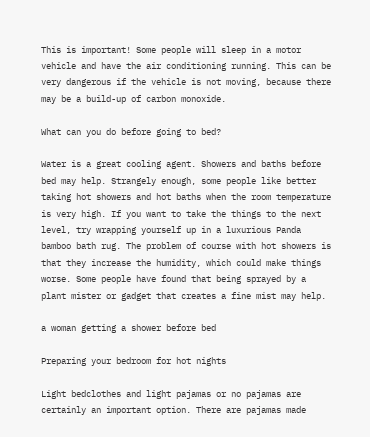This is important! Some people will sleep in a motor vehicle and have the air conditioning running. This can be very dangerous if the vehicle is not moving, because there may be a build-up of carbon monoxide.

What can you do before going to bed?

Water is a great cooling agent. Showers and baths before bed may help. Strangely enough, some people like better taking hot showers and hot baths when the room temperature is very high. If you want to take the things to the next level, try wrapping yourself up in a luxurious Panda bamboo bath rug. The problem of course with hot showers is that they increase the humidity, which could make things worse. Some people have found that being sprayed by a plant mister or gadget that creates a fine mist may help.

a woman getting a shower before bed

Preparing your bedroom for hot nights

Light bedclothes and light pajamas or no pajamas are certainly an important option. There are pajamas made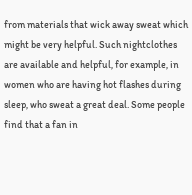from materials that wick away sweat which might be very helpful. Such nightclothes are available and helpful, for example, in women who are having hot flashes during sleep, who sweat a great deal. Some people find that a fan in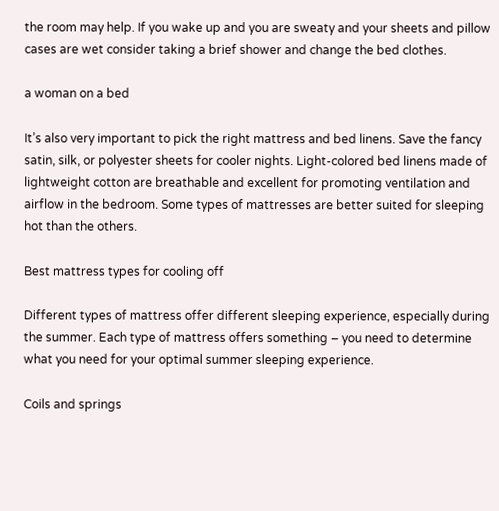the room may help. If you wake up and you are sweaty and your sheets and pillow cases are wet consider taking a brief shower and change the bed clothes.

a woman on a bed

It’s also very important to pick the right mattress and bed linens. Save the fancy satin, silk, or polyester sheets for cooler nights. Light-colored bed linens made of lightweight cotton are breathable and excellent for promoting ventilation and airflow in the bedroom. Some types of mattresses are better suited for sleeping hot than the others.

Best mattress types for cooling off

Different types of mattress offer different sleeping experience, especially during the summer. Each type of mattress offers something – you need to determine what you need for your optimal summer sleeping experience.

Coils and springs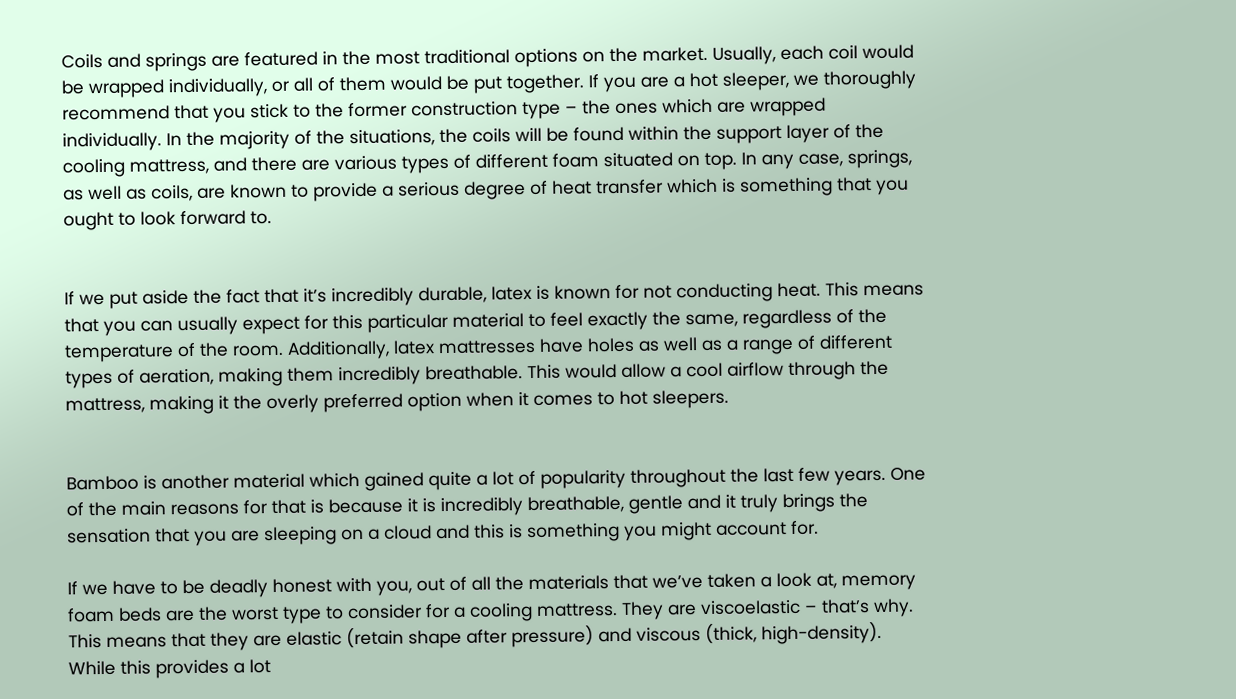Coils and springs are featured in the most traditional options on the market. Usually, each coil would be wrapped individually, or all of them would be put together. If you are a hot sleeper, we thoroughly recommend that you stick to the former construction type – the ones which are wrapped individually. In the majority of the situations, the coils will be found within the support layer of the cooling mattress, and there are various types of different foam situated on top. In any case, springs, as well as coils, are known to provide a serious degree of heat transfer which is something that you ought to look forward to.


If we put aside the fact that it’s incredibly durable, latex is known for not conducting heat. This means that you can usually expect for this particular material to feel exactly the same, regardless of the temperature of the room. Additionally, latex mattresses have holes as well as a range of different types of aeration, making them incredibly breathable. This would allow a cool airflow through the mattress, making it the overly preferred option when it comes to hot sleepers.


Bamboo is another material which gained quite a lot of popularity throughout the last few years. One of the main reasons for that is because it is incredibly breathable, gentle and it truly brings the sensation that you are sleeping on a cloud and this is something you might account for.

If we have to be deadly honest with you, out of all the materials that we’ve taken a look at, memory foam beds are the worst type to consider for a cooling mattress. They are viscoelastic – that’s why. This means that they are elastic (retain shape after pressure) and viscous (thick, high-density). While this provides a lot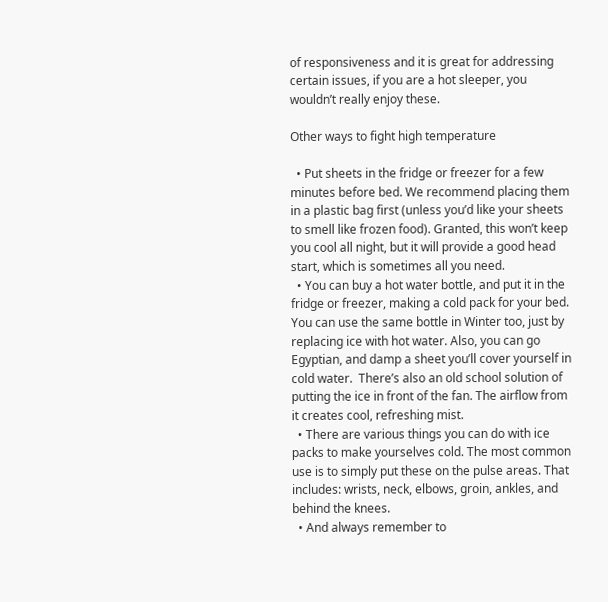of responsiveness and it is great for addressing certain issues, if you are a hot sleeper, you wouldn’t really enjoy these.

Other ways to fight high temperature

  • Put sheets in the fridge or freezer for a few minutes before bed. We recommend placing them in a plastic bag first (unless you’d like your sheets to smell like frozen food). Granted, this won’t keep you cool all night, but it will provide a good head start, which is sometimes all you need.
  • You can buy a hot water bottle, and put it in the fridge or freezer, making a cold pack for your bed. You can use the same bottle in Winter too, just by replacing ice with hot water. Also, you can go Egyptian, and damp a sheet you’ll cover yourself in cold water.  There’s also an old school solution of putting the ice in front of the fan. The airflow from it creates cool, refreshing mist.
  • There are various things you can do with ice packs to make yourselves cold. The most common use is to simply put these on the pulse areas. That includes: wrists, neck, elbows, groin, ankles, and behind the knees.
  • And always remember to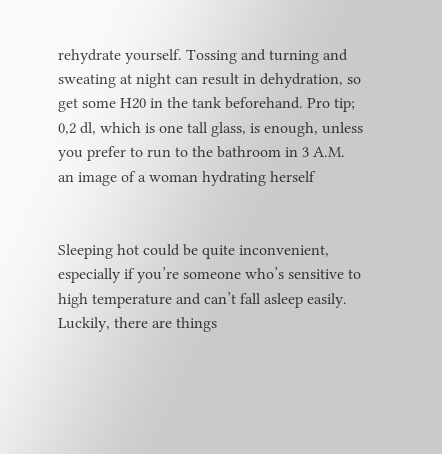rehydrate yourself. Tossing and turning and sweating at night can result in dehydration, so get some H20 in the tank beforehand. Pro tip; 0,2 dl, which is one tall glass, is enough, unless you prefer to run to the bathroom in 3 A.M.
an image of a woman hydrating herself


Sleeping hot could be quite inconvenient, especially if you’re someone who’s sensitive to high temperature and can’t fall asleep easily. Luckily, there are things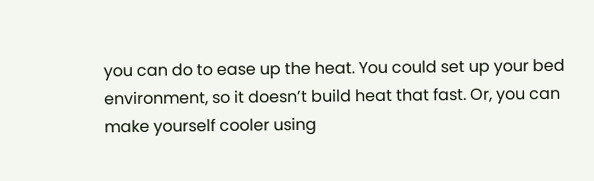you can do to ease up the heat. You could set up your bed environment, so it doesn’t build heat that fast. Or, you can make yourself cooler using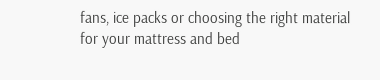fans, ice packs or choosing the right material for your mattress and bed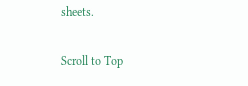sheets.

Scroll to Top